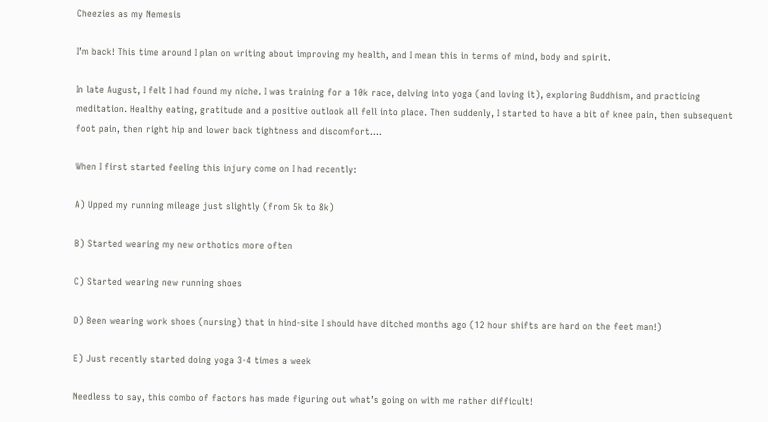Cheezies as my Nemesis

I’m back! This time around I plan on writing about improving my health, and I mean this in terms of mind, body and spirit.

In late August, I felt I had found my niche. I was training for a 10k race, delving into yoga (and loving it), exploring Buddhism, and practicing meditation. Healthy eating, gratitude and a positive outlook all fell into place. Then suddenly, I started to have a bit of knee pain, then subsequent foot pain, then right hip and lower back tightness and discomfort….

When I first started feeling this injury come on I had recently:

A) Upped my running mileage just slightly (from 5k to 8k)

B) Started wearing my new orthotics more often

C) Started wearing new running shoes

D) Been wearing work shoes (nursing) that in hind-site I should have ditched months ago (12 hour shifts are hard on the feet man!)

E) Just recently started doing yoga 3-4 times a week

Needless to say, this combo of factors has made figuring out what’s going on with me rather difficult!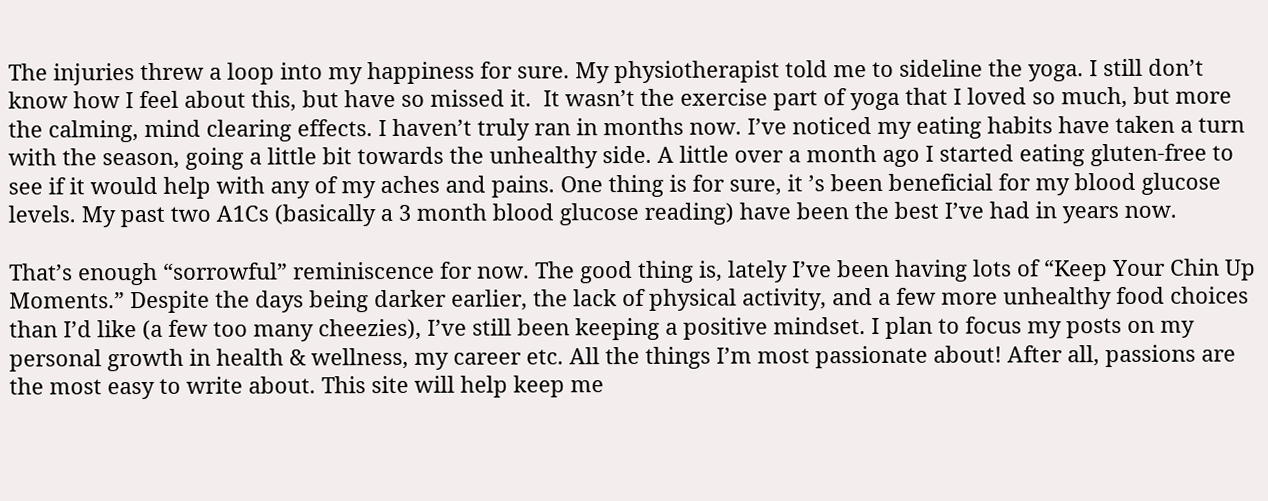The injuries threw a loop into my happiness for sure. My physiotherapist told me to sideline the yoga. I still don’t know how I feel about this, but have so missed it.  It wasn’t the exercise part of yoga that I loved so much, but more the calming, mind clearing effects. I haven’t truly ran in months now. I’ve noticed my eating habits have taken a turn with the season, going a little bit towards the unhealthy side. A little over a month ago I started eating gluten-free to see if it would help with any of my aches and pains. One thing is for sure, it ’s been beneficial for my blood glucose levels. My past two A1Cs (basically a 3 month blood glucose reading) have been the best I’ve had in years now.

That’s enough “sorrowful” reminiscence for now. The good thing is, lately I’ve been having lots of “Keep Your Chin Up Moments.” Despite the days being darker earlier, the lack of physical activity, and a few more unhealthy food choices than I’d like (a few too many cheezies), I’ve still been keeping a positive mindset. I plan to focus my posts on my personal growth in health & wellness, my career etc. All the things I’m most passionate about! After all, passions are the most easy to write about. This site will help keep me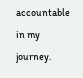accountable in my journey.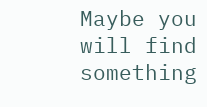Maybe you will find something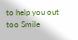to help you out too Smile